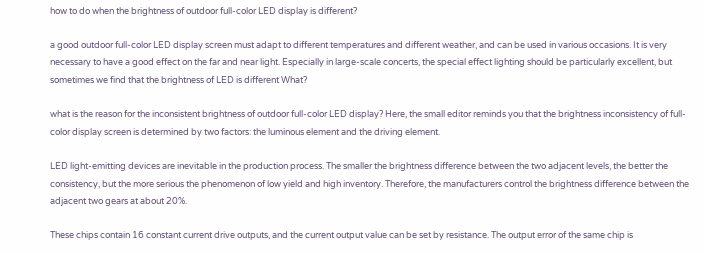how to do when the brightness of outdoor full-color LED display is different?

a good outdoor full-color LED display screen must adapt to different temperatures and different weather, and can be used in various occasions. It is very necessary to have a good effect on the far and near light. Especially in large-scale concerts, the special effect lighting should be particularly excellent, but sometimes we find that the brightness of LED is different What?

what is the reason for the inconsistent brightness of outdoor full-color LED display? Here, the small editor reminds you that the brightness inconsistency of full-color display screen is determined by two factors: the luminous element and the driving element.

LED light-emitting devices are inevitable in the production process. The smaller the brightness difference between the two adjacent levels, the better the consistency, but the more serious the phenomenon of low yield and high inventory. Therefore, the manufacturers control the brightness difference between the adjacent two gears at about 20%.

These chips contain 16 constant current drive outputs, and the current output value can be set by resistance. The output error of the same chip is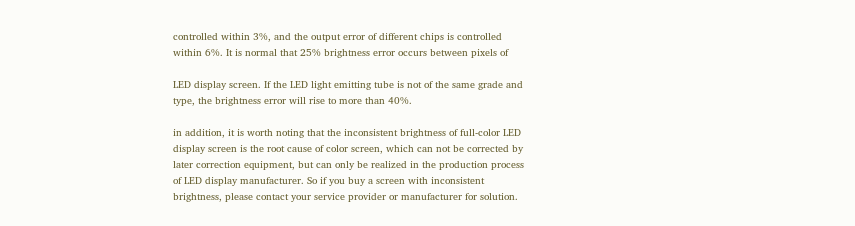controlled within 3%, and the output error of different chips is controlled within 6%. It is normal that 25% brightness error occurs between pixels of

LED display screen. If the LED light emitting tube is not of the same grade and type, the brightness error will rise to more than 40%.

in addition, it is worth noting that the inconsistent brightness of full-color LED display screen is the root cause of color screen, which can not be corrected by later correction equipment, but can only be realized in the production process of LED display manufacturer. So if you buy a screen with inconsistent brightness, please contact your service provider or manufacturer for solution.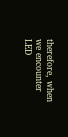therefore, when we encounter LED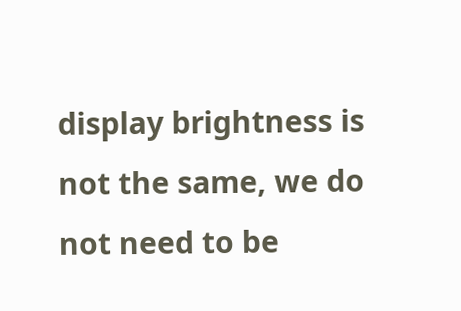display brightness is not the same, we do not need to be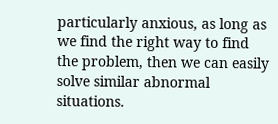particularly anxious, as long as we find the right way to find the problem, then we can easily solve similar abnormal situations.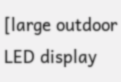[large outdoor LED display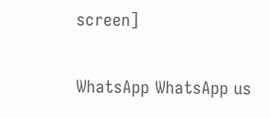screen]

WhatsApp WhatsApp us